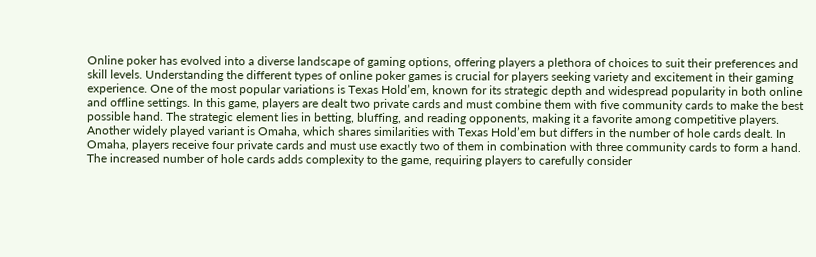Online poker has evolved into a diverse landscape of gaming options, offering players a plethora of choices to suit their preferences and skill levels. Understanding the different types of online poker games is crucial for players seeking variety and excitement in their gaming experience. One of the most popular variations is Texas Hold’em, known for its strategic depth and widespread popularity in both online and offline settings. In this game, players are dealt two private cards and must combine them with five community cards to make the best possible hand. The strategic element lies in betting, bluffing, and reading opponents, making it a favorite among competitive players. Another widely played variant is Omaha, which shares similarities with Texas Hold’em but differs in the number of hole cards dealt. In Omaha, players receive four private cards and must use exactly two of them in combination with three community cards to form a hand. The increased number of hole cards adds complexity to the game, requiring players to carefully consider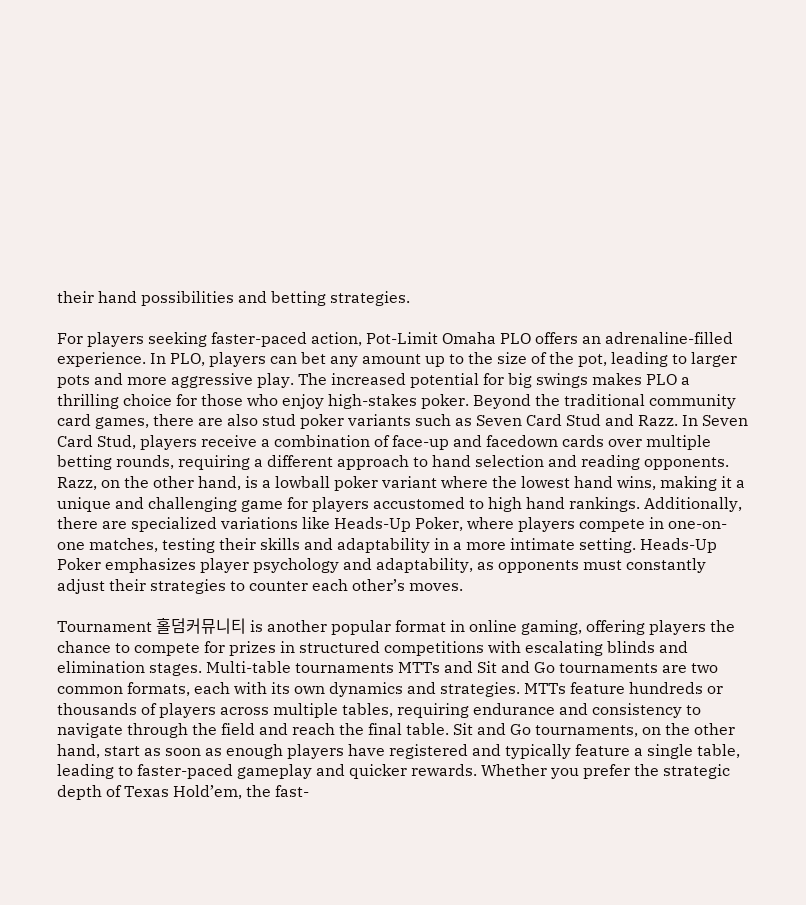their hand possibilities and betting strategies.

For players seeking faster-paced action, Pot-Limit Omaha PLO offers an adrenaline-filled experience. In PLO, players can bet any amount up to the size of the pot, leading to larger pots and more aggressive play. The increased potential for big swings makes PLO a thrilling choice for those who enjoy high-stakes poker. Beyond the traditional community card games, there are also stud poker variants such as Seven Card Stud and Razz. In Seven Card Stud, players receive a combination of face-up and facedown cards over multiple betting rounds, requiring a different approach to hand selection and reading opponents. Razz, on the other hand, is a lowball poker variant where the lowest hand wins, making it a unique and challenging game for players accustomed to high hand rankings. Additionally, there are specialized variations like Heads-Up Poker, where players compete in one-on-one matches, testing their skills and adaptability in a more intimate setting. Heads-Up Poker emphasizes player psychology and adaptability, as opponents must constantly adjust their strategies to counter each other’s moves.

Tournament 홀덤커뮤니티 is another popular format in online gaming, offering players the chance to compete for prizes in structured competitions with escalating blinds and elimination stages. Multi-table tournaments MTTs and Sit and Go tournaments are two common formats, each with its own dynamics and strategies. MTTs feature hundreds or thousands of players across multiple tables, requiring endurance and consistency to navigate through the field and reach the final table. Sit and Go tournaments, on the other hand, start as soon as enough players have registered and typically feature a single table, leading to faster-paced gameplay and quicker rewards. Whether you prefer the strategic depth of Texas Hold’em, the fast-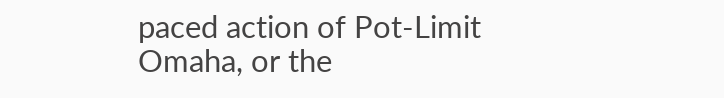paced action of Pot-Limit Omaha, or the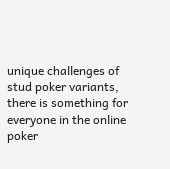unique challenges of stud poker variants, there is something for everyone in the online poker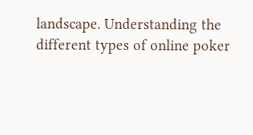landscape. Understanding the different types of online poker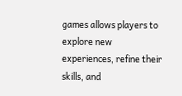games allows players to explore new experiences, refine their skills, and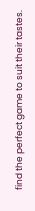find the perfect game to suit their tastes.